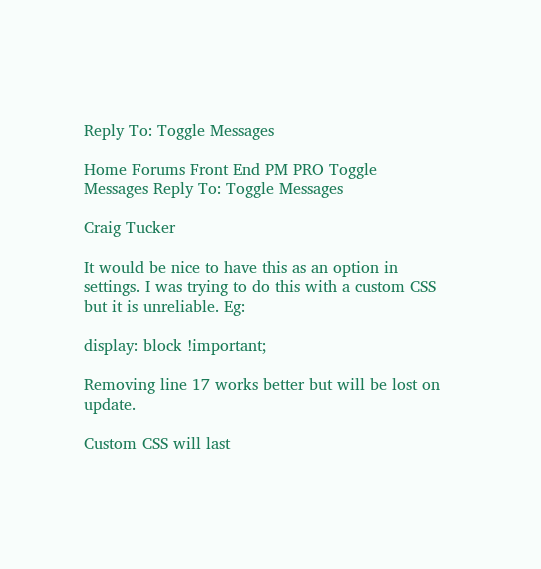Reply To: Toggle Messages

Home Forums Front End PM PRO Toggle Messages Reply To: Toggle Messages

Craig Tucker

It would be nice to have this as an option in settings. I was trying to do this with a custom CSS but it is unreliable. Eg:

display: block !important;

Removing line 17 works better but will be lost on update.

Custom CSS will last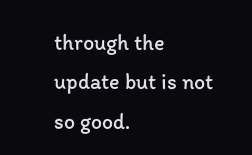through the update but is not so good.